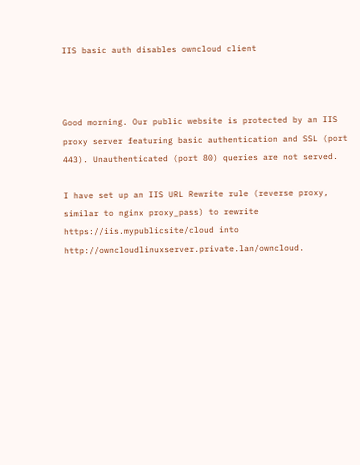IIS basic auth disables owncloud client



Good morning. Our public website is protected by an IIS proxy server featuring basic authentication and SSL (port 443). Unauthenticated (port 80) queries are not served.

I have set up an IIS URL Rewrite rule (reverse proxy, similar to nginx proxy_pass) to rewrite https://iis.mypublicsite/cloud into http://owncloudlinuxserver.private.lan/owncloud.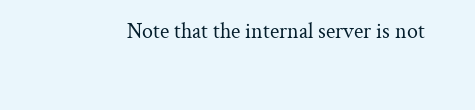Note that the internal server is not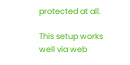protected at all.

This setup works well via web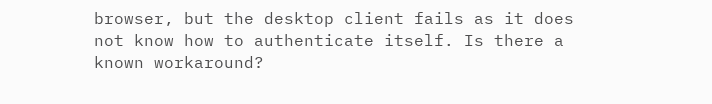browser, but the desktop client fails as it does not know how to authenticate itself. Is there a known workaround?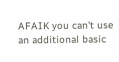AFAIK you can't use an additional basic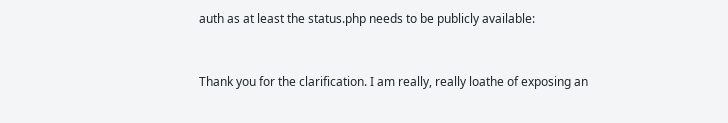auth as at least the status.php needs to be publicly available:


Thank you for the clarification. I am really, really loathe of exposing an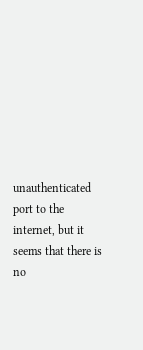unauthenticated port to the internet, but it seems that there is no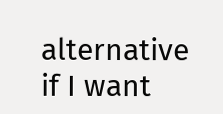alternative if I want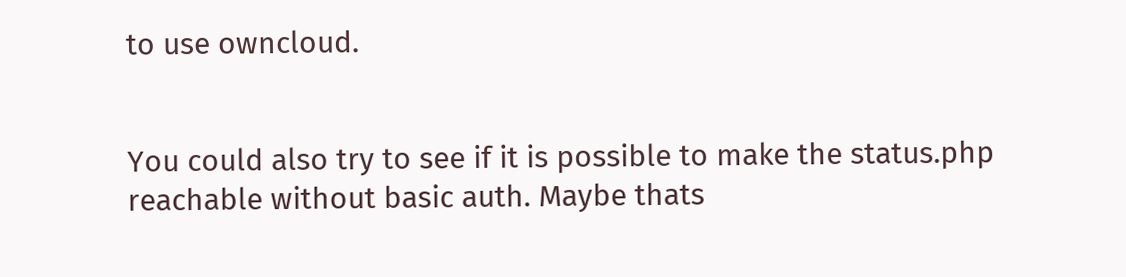to use owncloud.


You could also try to see if it is possible to make the status.php reachable without basic auth. Maybe thats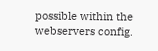possible within the webservers config.